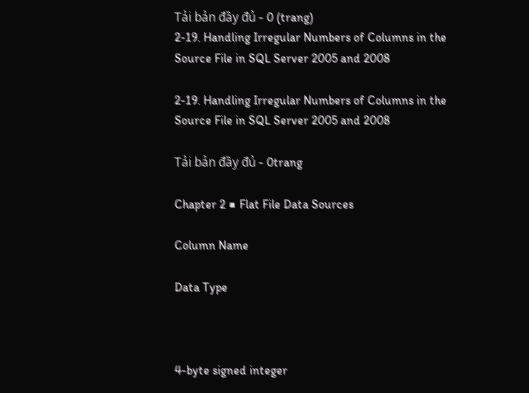Tải bản đầy đủ - 0 (trang)
2-19. Handling Irregular Numbers of Columns in the Source File in SQL Server 2005 and 2008

2-19. Handling Irregular Numbers of Columns in the Source File in SQL Server 2005 and 2008

Tải bản đầy đủ - 0trang

Chapter 2 ■ Flat File Data Sources

Column Name

Data Type



4-byte signed integer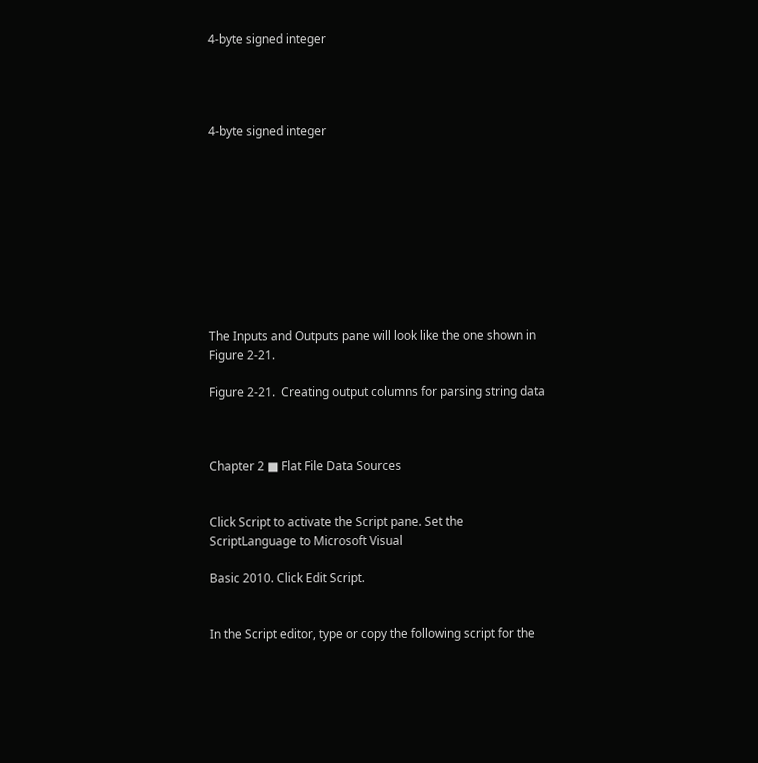4-byte signed integer




4-byte signed integer










The Inputs and Outputs pane will look like the one shown in Figure 2-21.

Figure 2-21.  Creating output columns for parsing string data



Chapter 2 ■ Flat File Data Sources


Click Script to activate the Script pane. Set the ScriptLanguage to Microsoft Visual

Basic 2010. Click Edit Script.


In the Script editor, type or copy the following script for the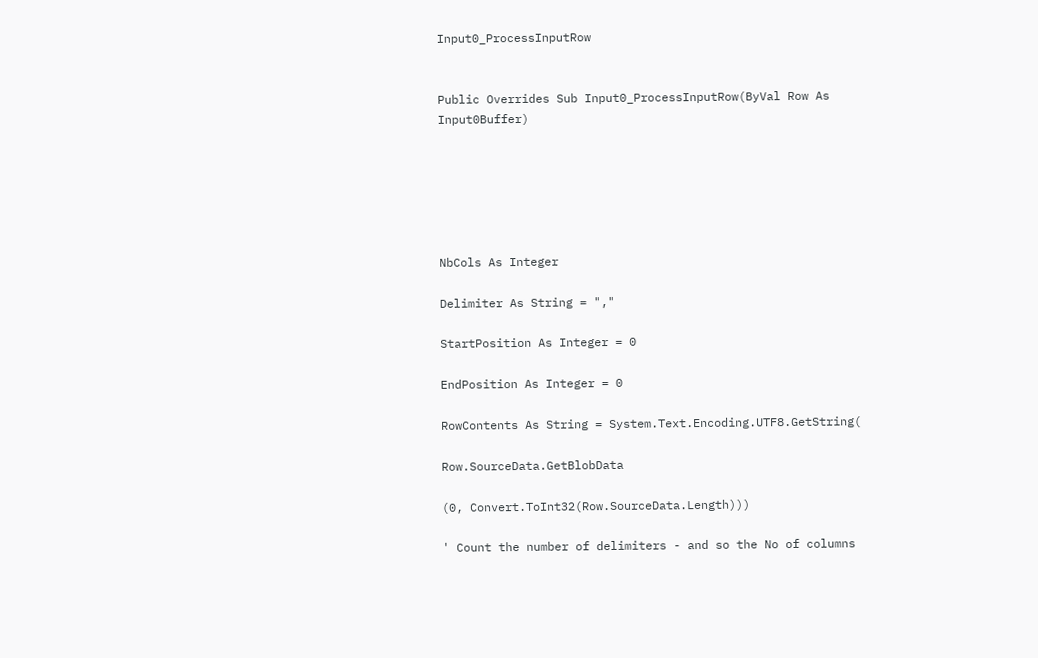Input0_ProcessInputRow


Public Overrides Sub Input0_ProcessInputRow(ByVal Row As Input0Buffer)






NbCols As Integer

Delimiter As String = ","

StartPosition As Integer = 0

EndPosition As Integer = 0

RowContents As String = System.Text.Encoding.UTF8.GetString(

Row.SourceData.GetBlobData

(0, Convert.ToInt32(Row.SourceData.Length)))

' Count the number of delimiters - and so the No of columns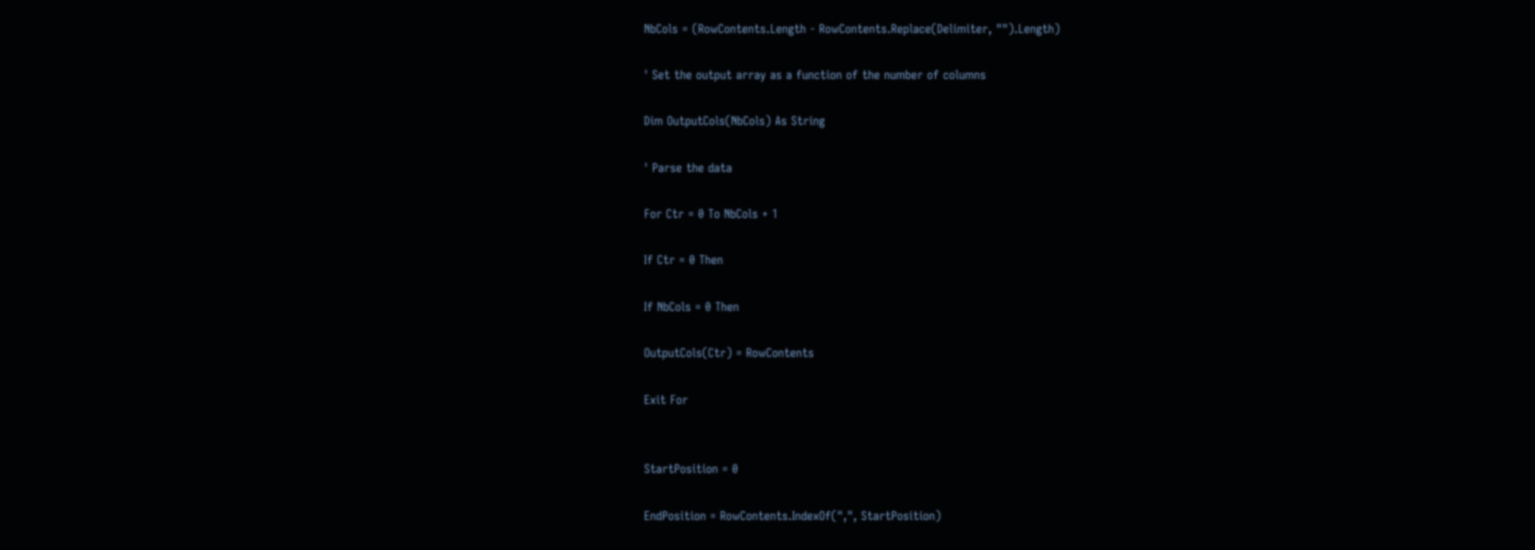NbCols = (RowContents.Length - RowContents.Replace(Delimiter, "").Length)

' Set the output array as a function of the number of columns

Dim OutputCols(NbCols) As String

' Parse the data

For Ctr = 0 To NbCols + 1

If Ctr = 0 Then

If NbCols = 0 Then

OutputCols(Ctr) = RowContents

Exit For


StartPosition = 0

EndPosition = RowContents.IndexOf(",", StartPosition)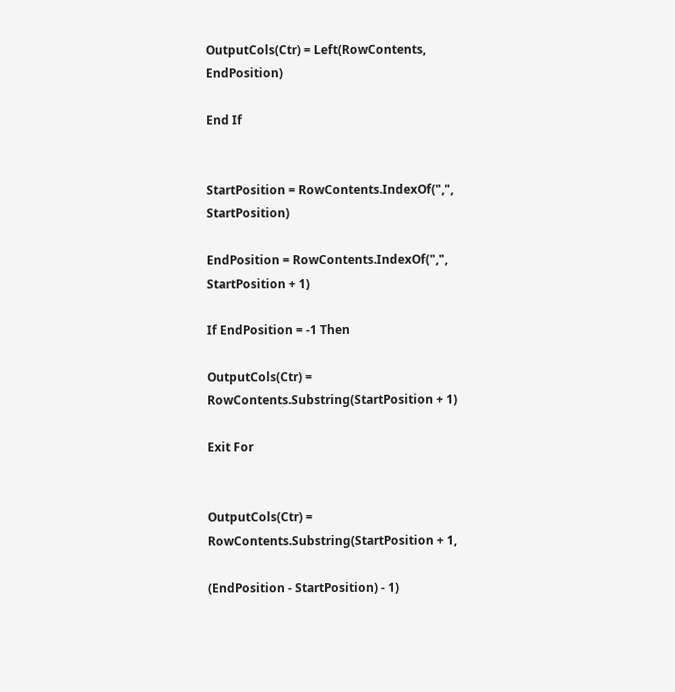OutputCols(Ctr) = Left(RowContents, EndPosition)

End If


StartPosition = RowContents.IndexOf(",", StartPosition)

EndPosition = RowContents.IndexOf(",", StartPosition + 1)

If EndPosition = -1 Then

OutputCols(Ctr) = RowContents.Substring(StartPosition + 1)

Exit For


OutputCols(Ctr) = RowContents.Substring(StartPosition + 1,

(EndPosition - StartPosition) - 1)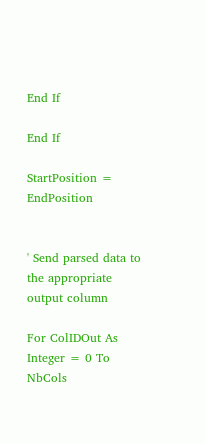End If

End If

StartPosition = EndPosition


' Send parsed data to the appropriate output column

For ColIDOut As Integer = 0 To NbCols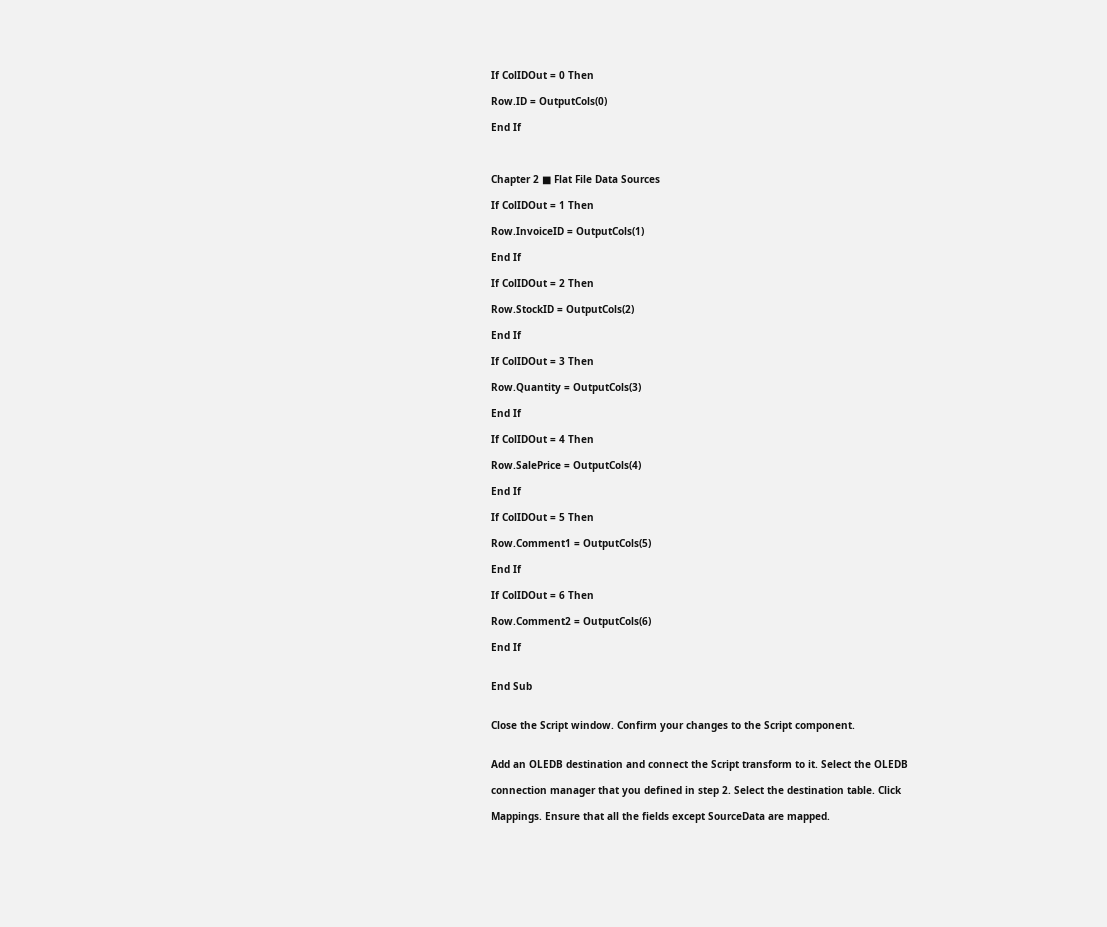If ColIDOut = 0 Then

Row.ID = OutputCols(0)

End If



Chapter 2 ■ Flat File Data Sources

If ColIDOut = 1 Then

Row.InvoiceID = OutputCols(1)

End If

If ColIDOut = 2 Then

Row.StockID = OutputCols(2)

End If

If ColIDOut = 3 Then

Row.Quantity = OutputCols(3)

End If

If ColIDOut = 4 Then

Row.SalePrice = OutputCols(4)

End If

If ColIDOut = 5 Then

Row.Comment1 = OutputCols(5)

End If

If ColIDOut = 6 Then

Row.Comment2 = OutputCols(6)

End If


End Sub


Close the Script window. Confirm your changes to the Script component.


Add an OLEDB destination and connect the Script transform to it. Select the OLEDB

connection manager that you defined in step 2. Select the destination table. Click

Mappings. Ensure that all the fields except SourceData are mapped.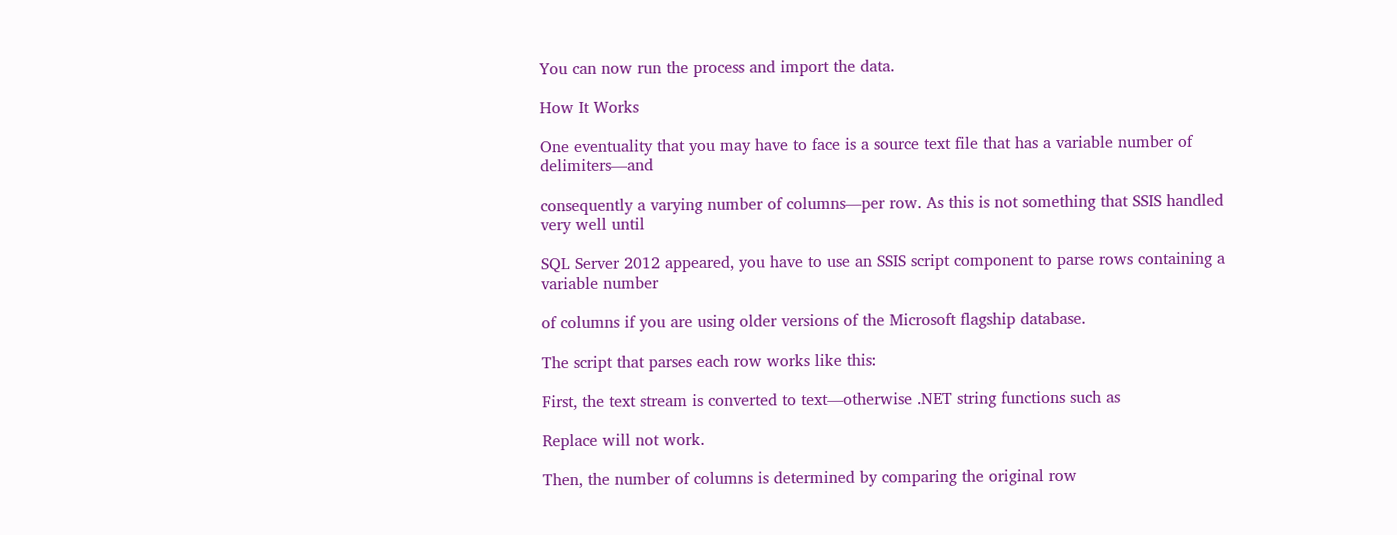You can now run the process and import the data.

How It Works

One eventuality that you may have to face is a source text file that has a variable number of delimiters—and

consequently a varying number of columns—per row. As this is not something that SSIS handled very well until

SQL Server 2012 appeared, you have to use an SSIS script component to parse rows containing a variable number

of columns if you are using older versions of the Microsoft flagship database.

The script that parses each row works like this:

First, the text stream is converted to text—otherwise .NET string functions such as

Replace will not work.

Then, the number of columns is determined by comparing the original row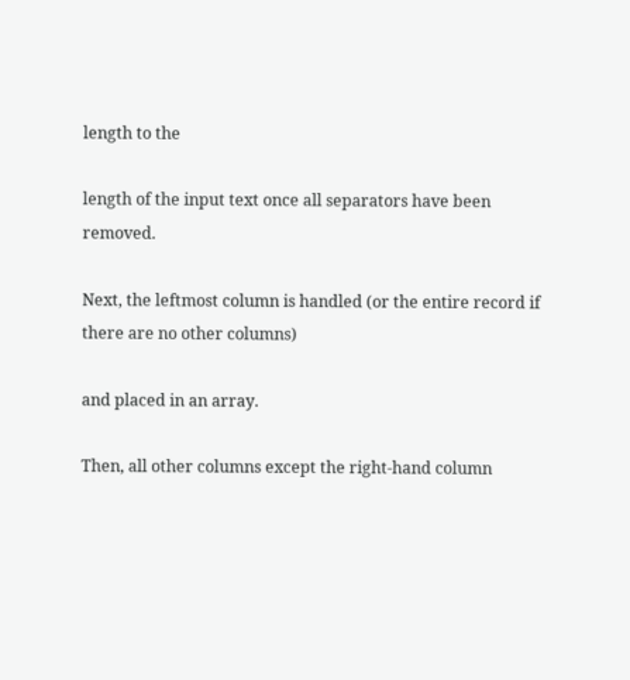length to the

length of the input text once all separators have been removed.

Next, the leftmost column is handled (or the entire record if there are no other columns)

and placed in an array.

Then, all other columns except the right-hand column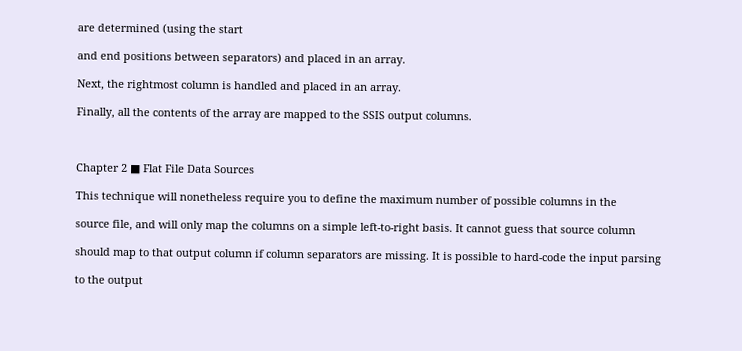are determined (using the start

and end positions between separators) and placed in an array.

Next, the rightmost column is handled and placed in an array.

Finally, all the contents of the array are mapped to the SSIS output columns.



Chapter 2 ■ Flat File Data Sources

This technique will nonetheless require you to define the maximum number of possible columns in the

source file, and will only map the columns on a simple left-to-right basis. It cannot guess that source column

should map to that output column if column separators are missing. It is possible to hard-code the input parsing

to the output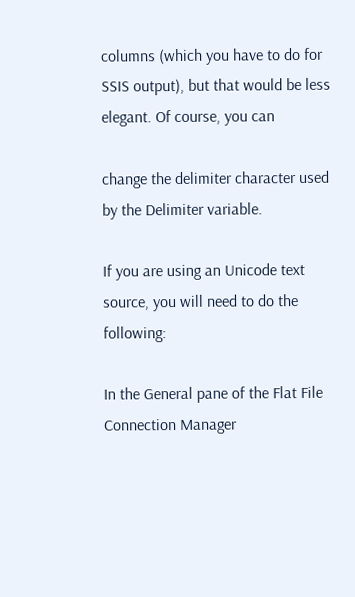columns (which you have to do for SSIS output), but that would be less elegant. Of course, you can

change the delimiter character used by the Delimiter variable.

If you are using an Unicode text source, you will need to do the following:

In the General pane of the Flat File Connection Manager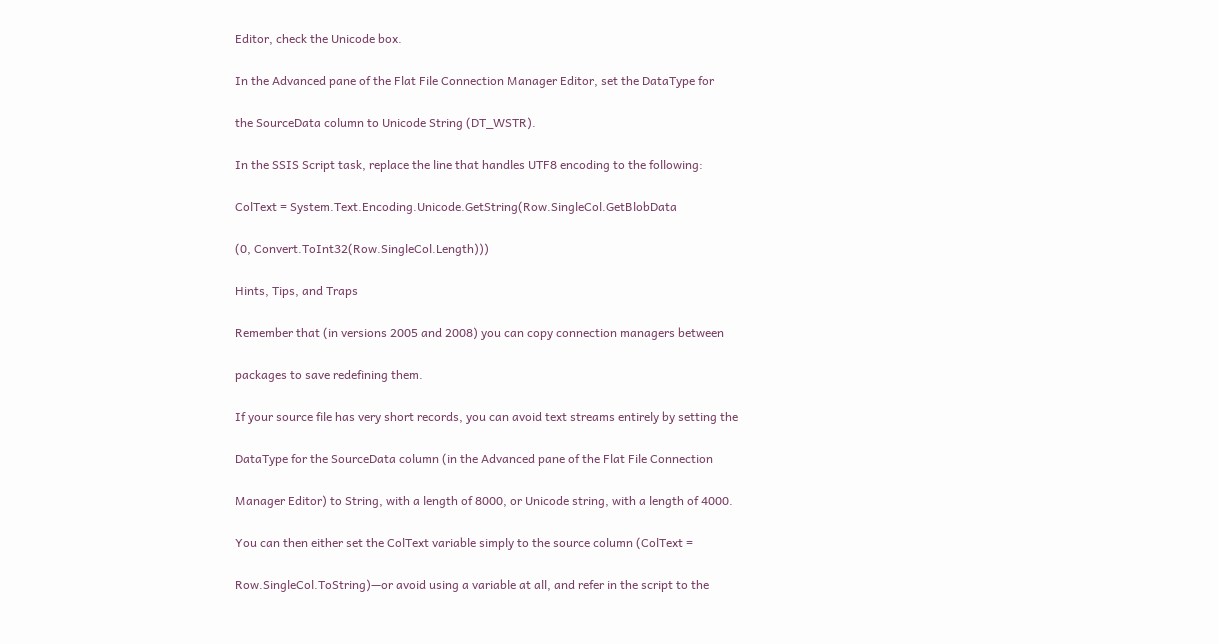Editor, check the Unicode box.

In the Advanced pane of the Flat File Connection Manager Editor, set the DataType for

the SourceData column to Unicode String (DT_WSTR).

In the SSIS Script task, replace the line that handles UTF8 encoding to the following:

ColText = System.Text.Encoding.Unicode.GetString(Row.SingleCol.GetBlobData

(0, Convert.ToInt32(Row.SingleCol.Length)))

Hints, Tips, and Traps

Remember that (in versions 2005 and 2008) you can copy connection managers between

packages to save redefining them.

If your source file has very short records, you can avoid text streams entirely by setting the

DataType for the SourceData column (in the Advanced pane of the Flat File Connection

Manager Editor) to String, with a length of 8000, or Unicode string, with a length of 4000.

You can then either set the ColText variable simply to the source column (ColText =

Row.SingleCol.ToString)—or avoid using a variable at all, and refer in the script to the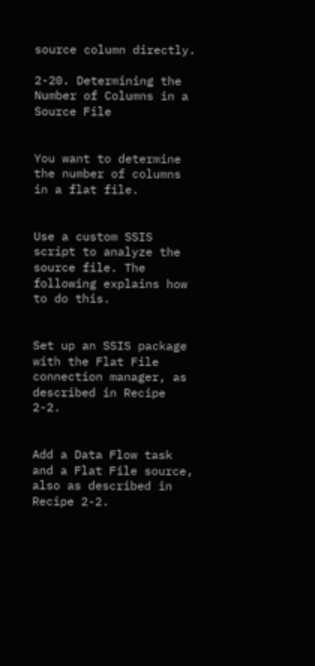source column directly.

2-20. Determining the Number of Columns in a Source File


You want to determine the number of columns in a flat file.


Use a custom SSIS script to analyze the source file. The following explains how to do this.


Set up an SSIS package with the Flat File connection manager, as described in Recipe 2-2.


Add a Data Flow task and a Flat File source, also as described in Recipe 2-2.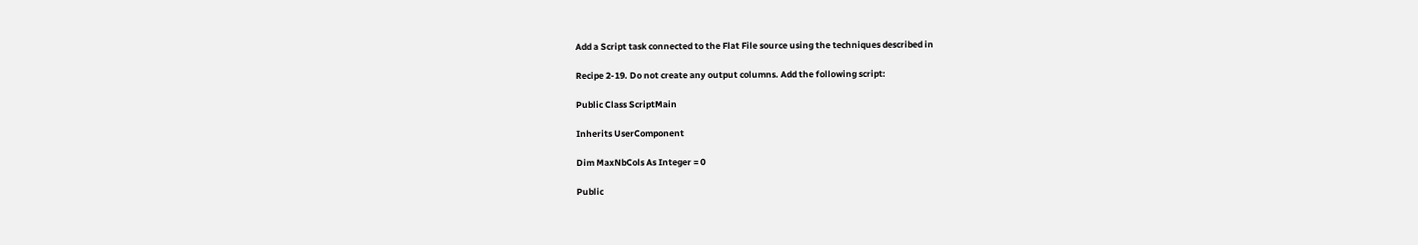Add a Script task connected to the Flat File source using the techniques described in

Recipe 2-19. Do not create any output columns. Add the following script:

Public Class ScriptMain

Inherits UserComponent

Dim MaxNbCols As Integer = 0

Public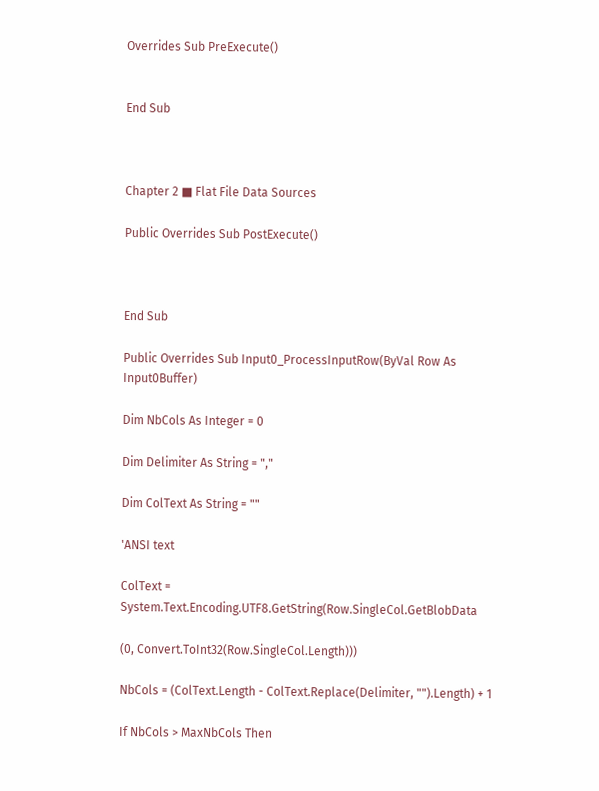Overrides Sub PreExecute()


End Sub



Chapter 2 ■ Flat File Data Sources

Public Overrides Sub PostExecute()



End Sub

Public Overrides Sub Input0_ProcessInputRow(ByVal Row As Input0Buffer)

Dim NbCols As Integer = 0

Dim Delimiter As String = ","

Dim ColText As String = ""

'ANSI text

ColText = System.Text.Encoding.UTF8.GetString(Row.SingleCol.GetBlobData

(0, Convert.ToInt32(Row.SingleCol.Length)))

NbCols = (ColText.Length - ColText.Replace(Delimiter, "").Length) + 1

If NbCols > MaxNbCols Then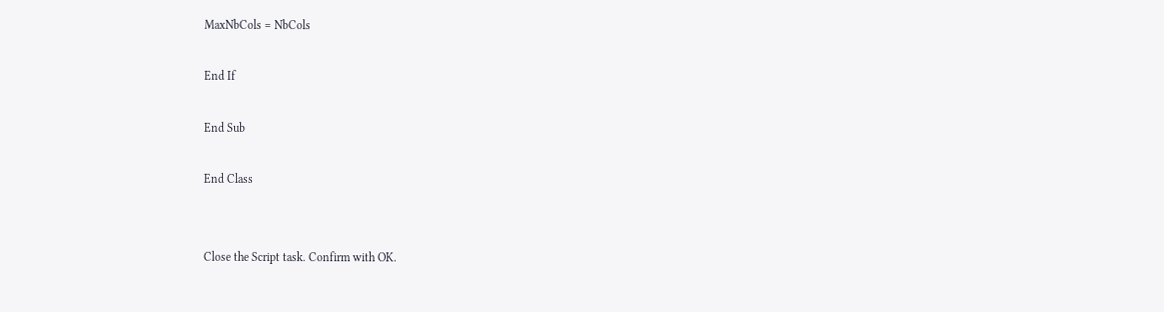MaxNbCols = NbCols

End If

End Sub

End Class


Close the Script task. Confirm with OK.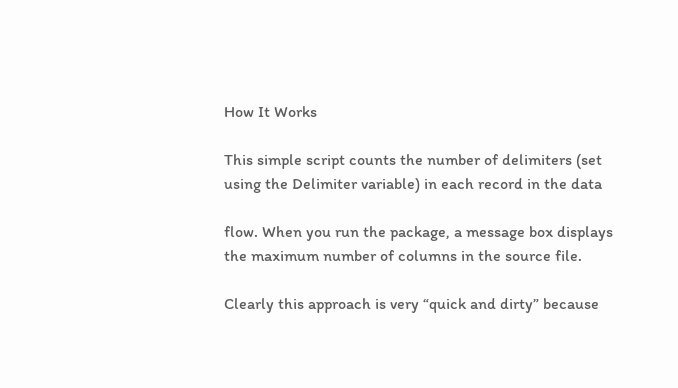How It Works

This simple script counts the number of delimiters (set using the Delimiter variable) in each record in the data

flow. When you run the package, a message box displays the maximum number of columns in the source file.

Clearly this approach is very “quick and dirty” because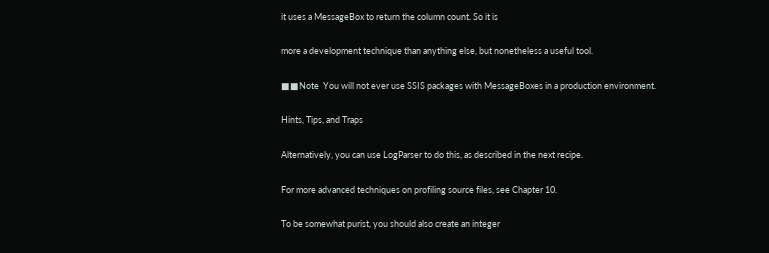it uses a MessageBox to return the column count. So it is

more a development technique than anything else, but nonetheless a useful tool.

■■Note  You will not ever use SSIS packages with MessageBoxes in a production environment.

Hints, Tips, and Traps

Alternatively, you can use LogParser to do this, as described in the next recipe.

For more advanced techniques on profiling source files, see Chapter 10.

To be somewhat purist, you should also create an integer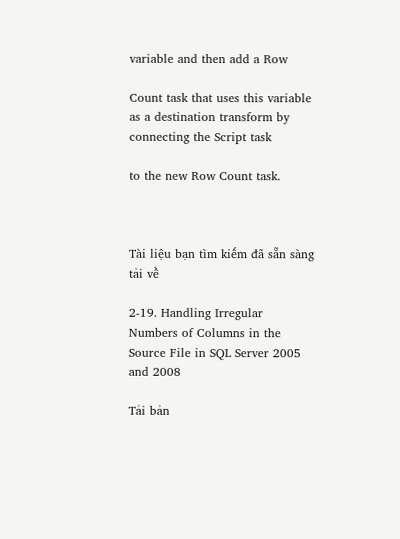variable and then add a Row

Count task that uses this variable as a destination transform by connecting the Script task

to the new Row Count task.



Tài liệu bạn tìm kiếm đã sẵn sàng tải về

2-19. Handling Irregular Numbers of Columns in the Source File in SQL Server 2005 and 2008

Tải bản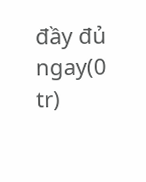đầy đủ ngay(0 tr)